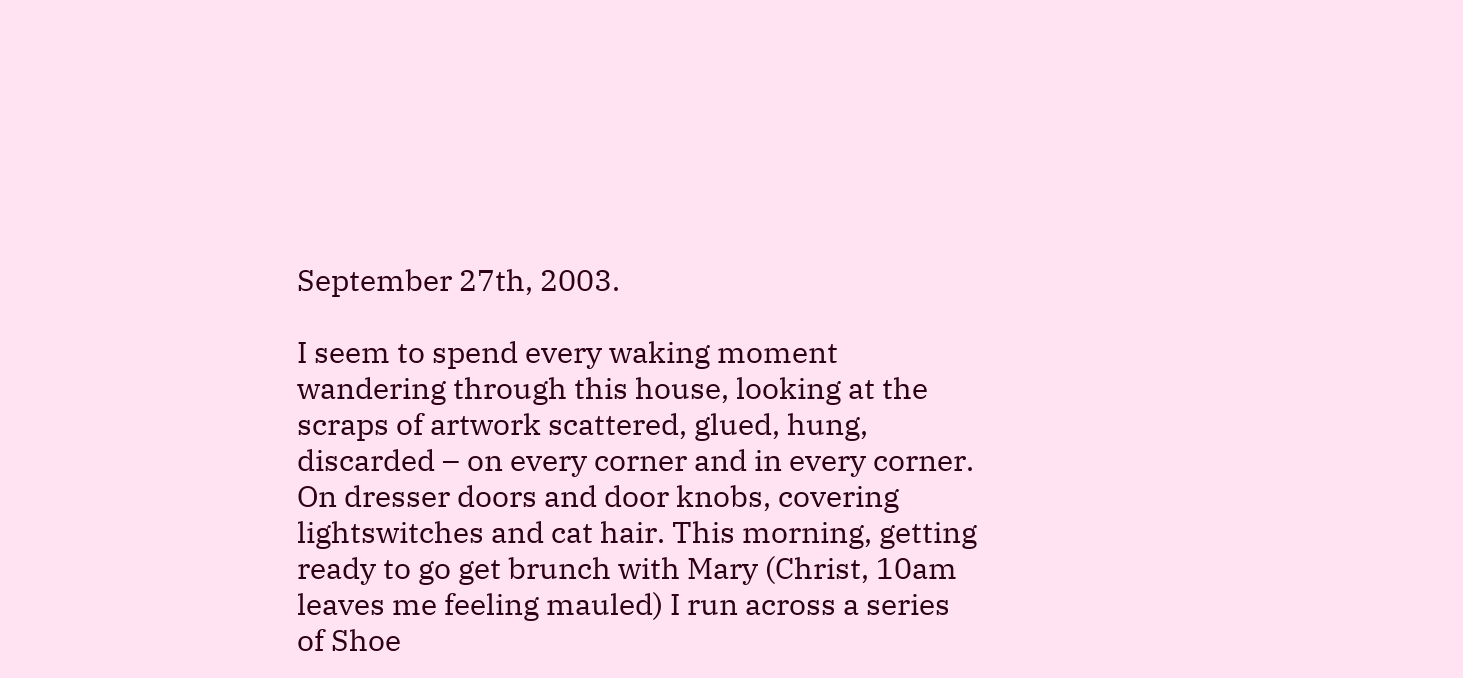September 27th, 2003.

I seem to spend every waking moment wandering through this house, looking at the scraps of artwork scattered, glued, hung, discarded – on every corner and in every corner. On dresser doors and door knobs, covering lightswitches and cat hair. This morning, getting ready to go get brunch with Mary (Christ, 10am leaves me feeling mauled) I run across a series of Shoe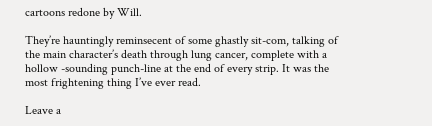cartoons redone by Will.

They’re hauntingly reminsecent of some ghastly sit-com, talking of the main character’s death through lung cancer, complete with a hollow -sounding punch-line at the end of every strip. It was the most frightening thing I’ve ever read.

Leave a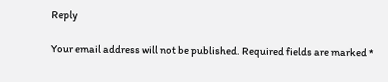Reply

Your email address will not be published. Required fields are marked *